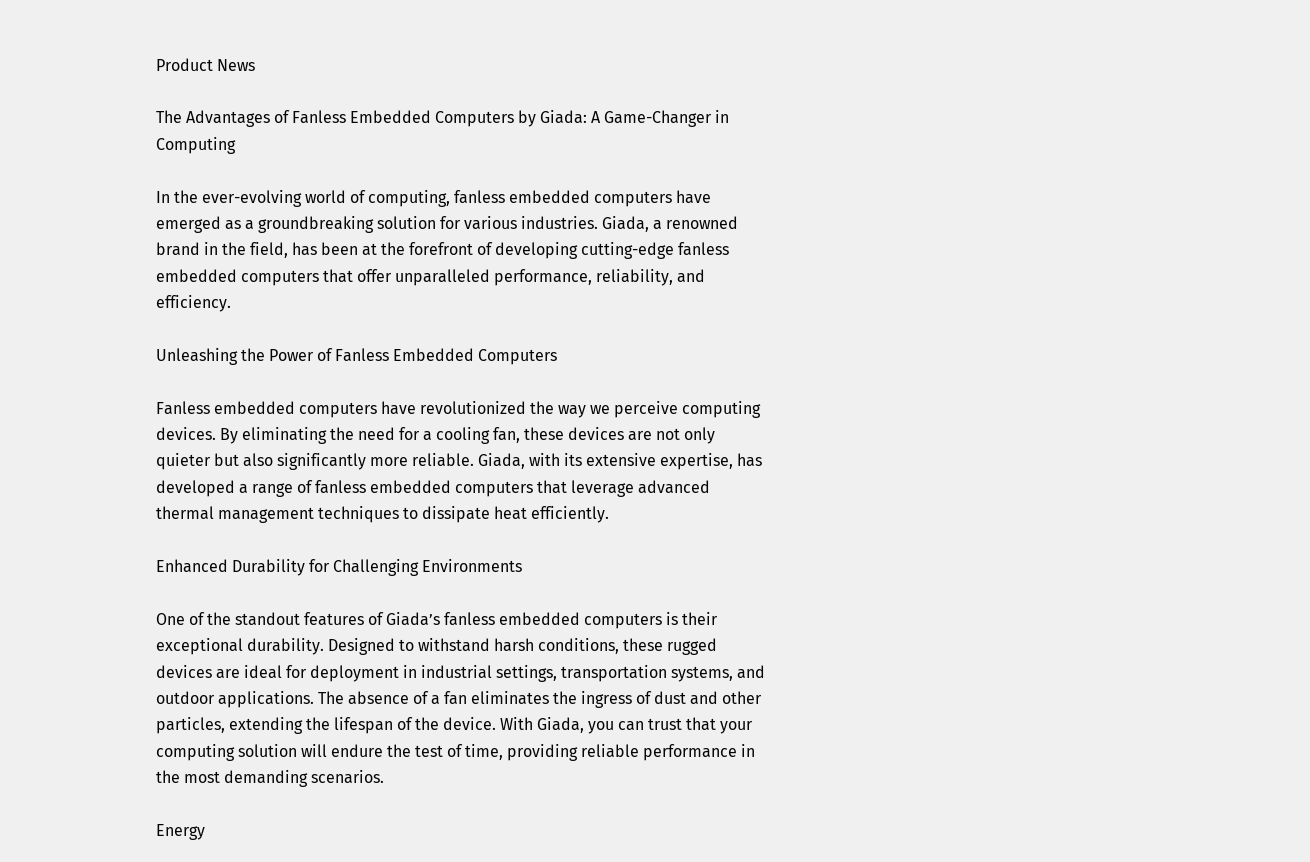Product News

The Advantages of Fanless Embedded Computers by Giada: A Game-Changer in Computing

In the ever-evolving world of computing, fanless embedded computers have emerged as a groundbreaking solution for various industries. Giada, a renowned brand in the field, has been at the forefront of developing cutting-edge fanless embedded computers that offer unparalleled performance, reliability, and efficiency.

Unleashing the Power of Fanless Embedded Computers

Fanless embedded computers have revolutionized the way we perceive computing devices. By eliminating the need for a cooling fan, these devices are not only quieter but also significantly more reliable. Giada, with its extensive expertise, has developed a range of fanless embedded computers that leverage advanced thermal management techniques to dissipate heat efficiently.

Enhanced Durability for Challenging Environments

One of the standout features of Giada’s fanless embedded computers is their exceptional durability. Designed to withstand harsh conditions, these rugged devices are ideal for deployment in industrial settings, transportation systems, and outdoor applications. The absence of a fan eliminates the ingress of dust and other particles, extending the lifespan of the device. With Giada, you can trust that your computing solution will endure the test of time, providing reliable performance in the most demanding scenarios.

Energy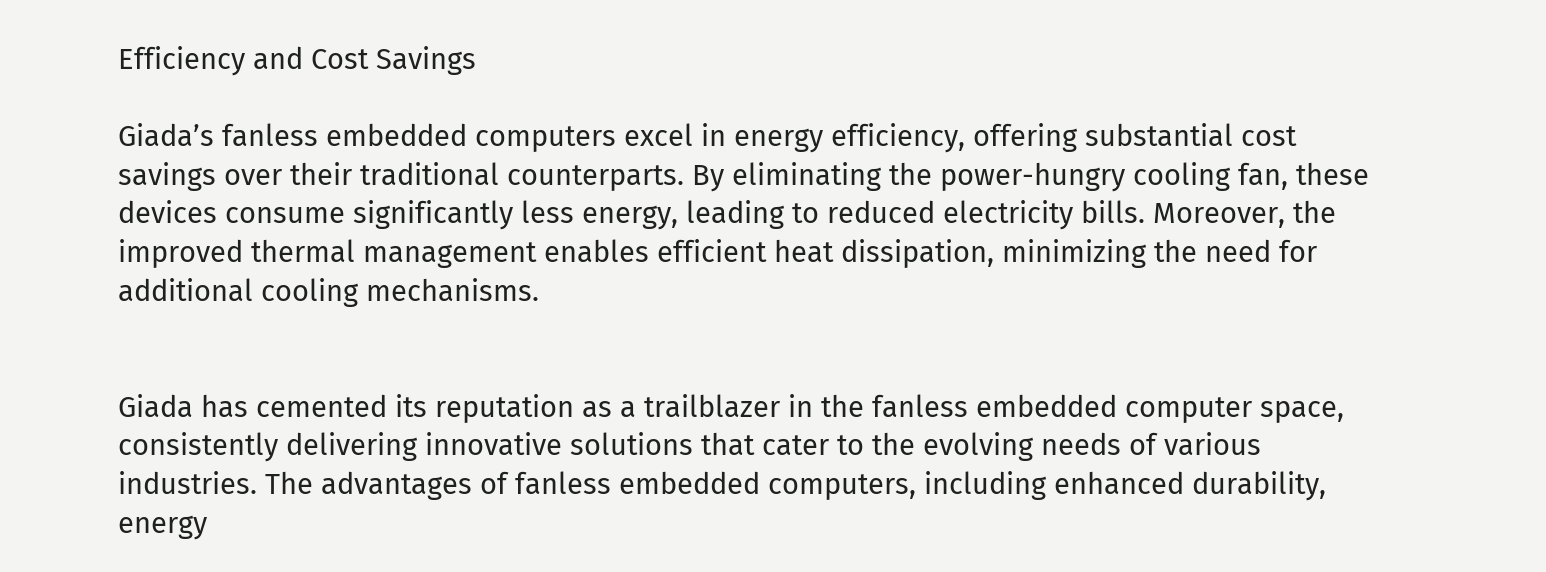Efficiency and Cost Savings

Giada’s fanless embedded computers excel in energy efficiency, offering substantial cost savings over their traditional counterparts. By eliminating the power-hungry cooling fan, these devices consume significantly less energy, leading to reduced electricity bills. Moreover, the improved thermal management enables efficient heat dissipation, minimizing the need for additional cooling mechanisms.


Giada has cemented its reputation as a trailblazer in the fanless embedded computer space, consistently delivering innovative solutions that cater to the evolving needs of various industries. The advantages of fanless embedded computers, including enhanced durability, energy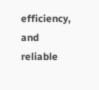efficiency, and reliable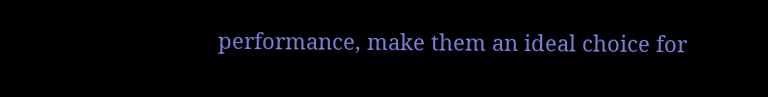performance, make them an ideal choice for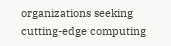organizations seeking cutting-edge computing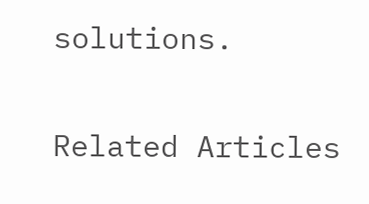solutions.

Related Articles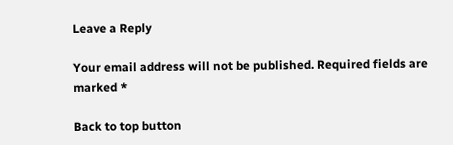Leave a Reply

Your email address will not be published. Required fields are marked *

Back to top button